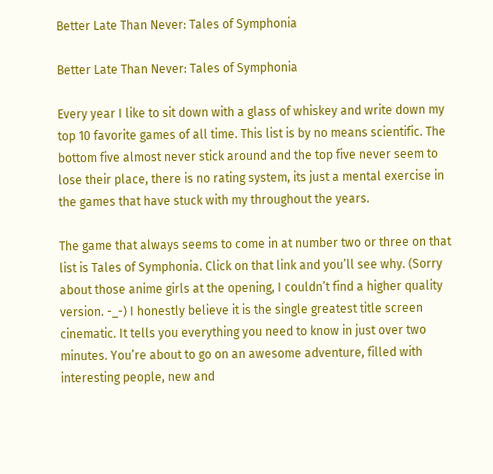Better Late Than Never: Tales of Symphonia

Better Late Than Never: Tales of Symphonia

Every year I like to sit down with a glass of whiskey and write down my top 10 favorite games of all time. This list is by no means scientific. The bottom five almost never stick around and the top five never seem to lose their place, there is no rating system, its just a mental exercise in the games that have stuck with my throughout the years.

The game that always seems to come in at number two or three on that list is Tales of Symphonia. Click on that link and you’ll see why. (Sorry about those anime girls at the opening, I couldn’t find a higher quality version. -_-) I honestly believe it is the single greatest title screen cinematic. It tells you everything you need to know in just over two minutes. You’re about to go on an awesome adventure, filled with interesting people, new and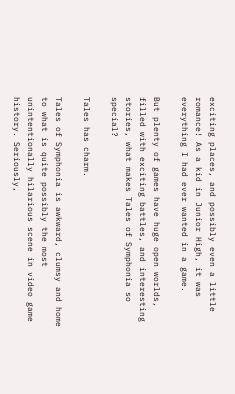exciting places, and possibly even a little romance! As a kid in Junior High, it was everything I had ever wanted in a game.

But plenty of games have huge open worlds, filled with exciting battles, and interesting stories, what makes Tales of Symphonia so special?

Tales has charm.

Tales of Symphonia is awkward, clumsy and home to what is quite possibly the most unintentionally hilarious scene in video game history. Seriously,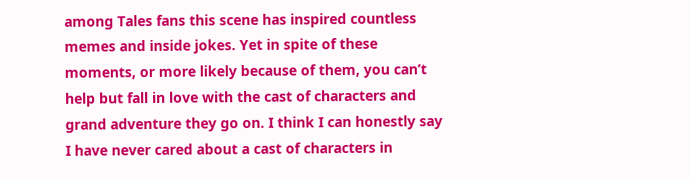among Tales fans this scene has inspired countless memes and inside jokes. Yet in spite of these moments, or more likely because of them, you can’t help but fall in love with the cast of characters and grand adventure they go on. I think I can honestly say I have never cared about a cast of characters in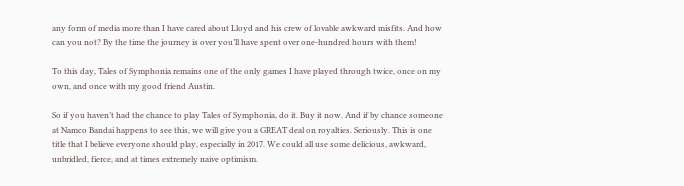any form of media more than I have cared about Lloyd and his crew of lovable awkward misfits. And how can you not? By the time the journey is over you’ll have spent over one-hundred hours with them!

To this day, Tales of Symphonia remains one of the only games I have played through twice, once on my own, and once with my good friend Austin.

So if you haven’t had the chance to play Tales of Symphonia, do it. Buy it now. And if by chance someone at Namco Bandai happens to see this, we will give you a GREAT deal on royalties. Seriously. This is one title that I believe everyone should play, especially in 2017. We could all use some delicious, awkward, unbridled, fierce, and at times extremely naive optimism.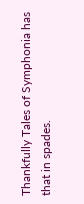Thankfully Tales of Symphonia has that in spades.